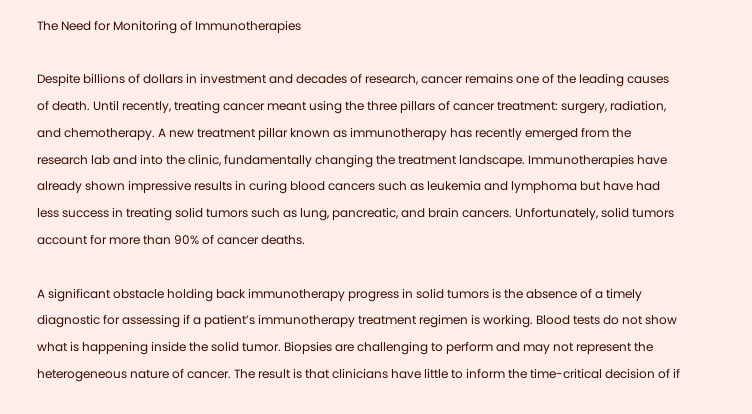The Need for Monitoring of Immunotherapies

Despite billions of dollars in investment and decades of research, cancer remains one of the leading causes of death. Until recently, treating cancer meant using the three pillars of cancer treatment: surgery, radiation, and chemotherapy. A new treatment pillar known as immunotherapy has recently emerged from the research lab and into the clinic, fundamentally changing the treatment landscape. Immunotherapies have already shown impressive results in curing blood cancers such as leukemia and lymphoma but have had less success in treating solid tumors such as lung, pancreatic, and brain cancers. Unfortunately, solid tumors account for more than 90% of cancer deaths.

A significant obstacle holding back immunotherapy progress in solid tumors is the absence of a timely diagnostic for assessing if a patient’s immunotherapy treatment regimen is working. Blood tests do not show what is happening inside the solid tumor. Biopsies are challenging to perform and may not represent the heterogeneous nature of cancer. The result is that clinicians have little to inform the time-critical decision of if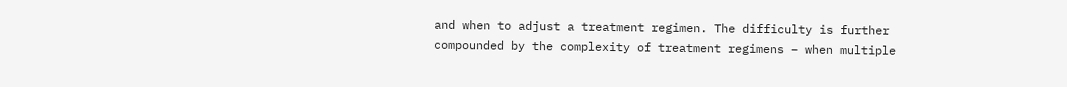and when to adjust a treatment regimen. The difficulty is further compounded by the complexity of treatment regimens – when multiple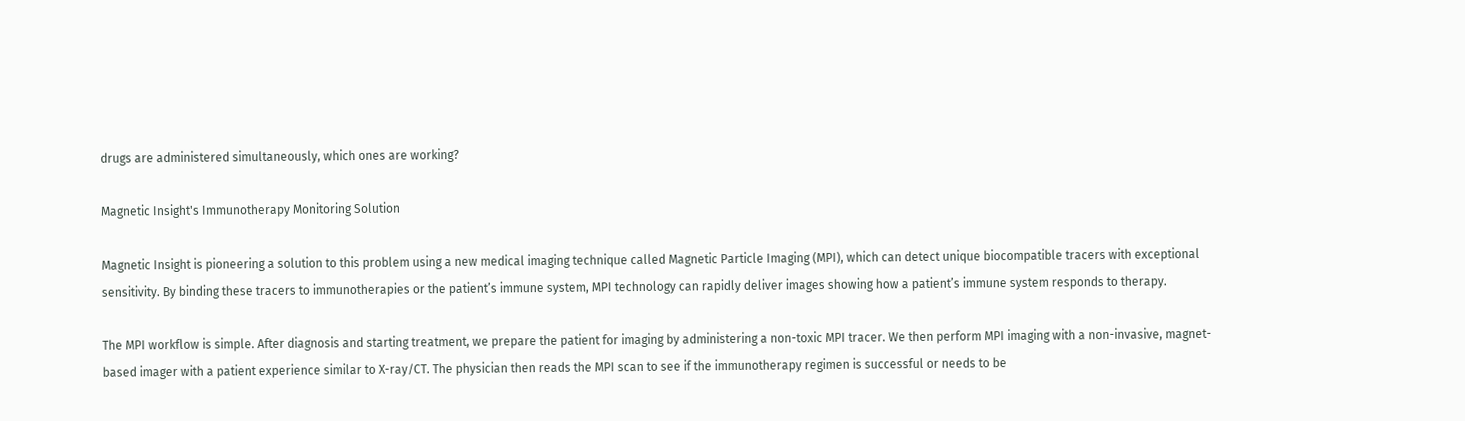drugs are administered simultaneously, which ones are working?

Magnetic Insight's Immunotherapy Monitoring Solution

Magnetic Insight is pioneering a solution to this problem using a new medical imaging technique called Magnetic Particle Imaging (MPI), which can detect unique biocompatible tracers with exceptional sensitivity. By binding these tracers to immunotherapies or the patient’s immune system, MPI technology can rapidly deliver images showing how a patient’s immune system responds to therapy.

The MPI workflow is simple. After diagnosis and starting treatment, we prepare the patient for imaging by administering a non-toxic MPI tracer. We then perform MPI imaging with a non-invasive, magnet-based imager with a patient experience similar to X-ray/CT. The physician then reads the MPI scan to see if the immunotherapy regimen is successful or needs to be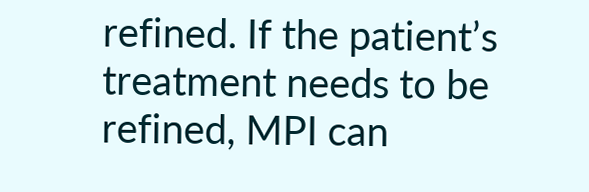refined. If the patient’s treatment needs to be refined, MPI can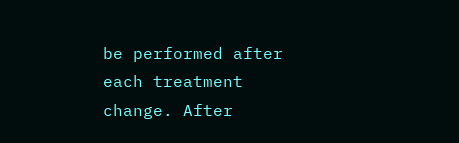be performed after each treatment change. After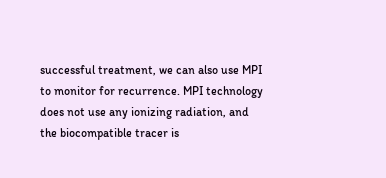successful treatment, we can also use MPI to monitor for recurrence. MPI technology does not use any ionizing radiation, and the biocompatible tracer is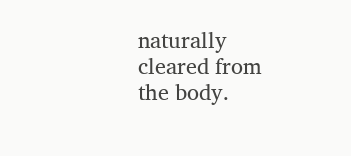naturally cleared from the body.